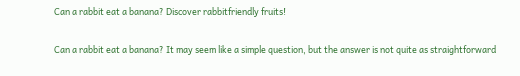Can a rabbit eat a banana? Discover rabbitfriendly fruits!

Can a rabbit eat a banana? It may seem like a simple question, but the answer is not quite as straightforward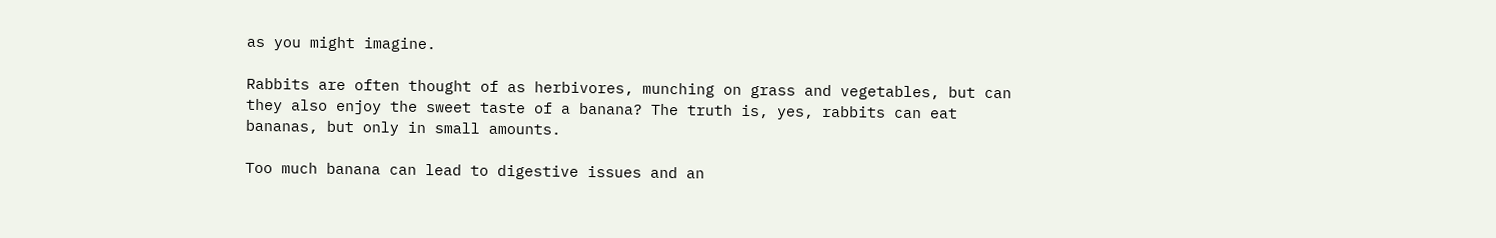as you might imagine.

Rabbits are often thought of as herbivores, munching on grass and vegetables, but can they also enjoy the sweet taste of a banana? The truth is, yes, rabbits can eat bananas, but only in small amounts.

Too much banana can lead to digestive issues and an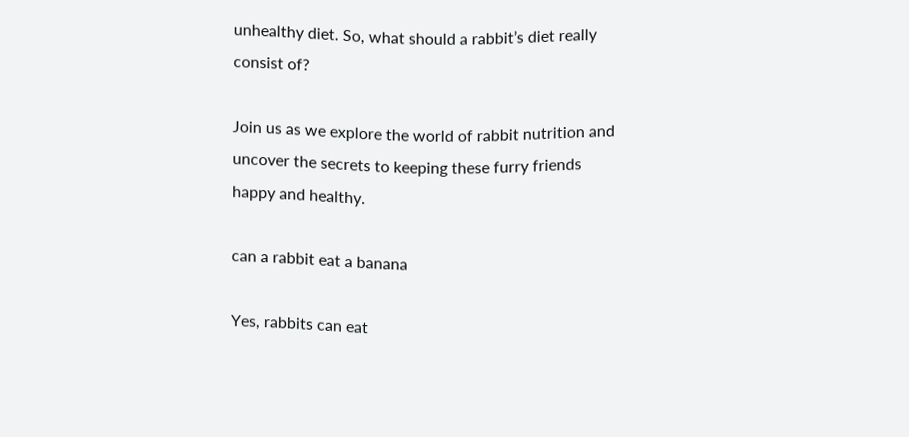unhealthy diet. So, what should a rabbit’s diet really consist of?

Join us as we explore the world of rabbit nutrition and uncover the secrets to keeping these furry friends happy and healthy.

can a rabbit eat a banana

Yes, rabbits can eat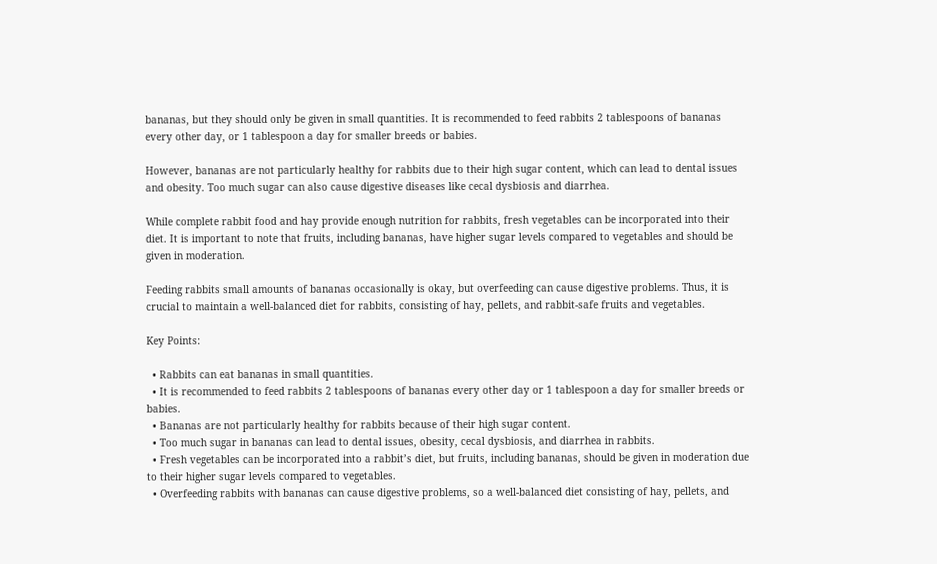bananas, but they should only be given in small quantities. It is recommended to feed rabbits 2 tablespoons of bananas every other day, or 1 tablespoon a day for smaller breeds or babies.

However, bananas are not particularly healthy for rabbits due to their high sugar content, which can lead to dental issues and obesity. Too much sugar can also cause digestive diseases like cecal dysbiosis and diarrhea.

While complete rabbit food and hay provide enough nutrition for rabbits, fresh vegetables can be incorporated into their diet. It is important to note that fruits, including bananas, have higher sugar levels compared to vegetables and should be given in moderation.

Feeding rabbits small amounts of bananas occasionally is okay, but overfeeding can cause digestive problems. Thus, it is crucial to maintain a well-balanced diet for rabbits, consisting of hay, pellets, and rabbit-safe fruits and vegetables.

Key Points:

  • Rabbits can eat bananas in small quantities.
  • It is recommended to feed rabbits 2 tablespoons of bananas every other day or 1 tablespoon a day for smaller breeds or babies.
  • Bananas are not particularly healthy for rabbits because of their high sugar content.
  • Too much sugar in bananas can lead to dental issues, obesity, cecal dysbiosis, and diarrhea in rabbits.
  • Fresh vegetables can be incorporated into a rabbit’s diet, but fruits, including bananas, should be given in moderation due to their higher sugar levels compared to vegetables.
  • Overfeeding rabbits with bananas can cause digestive problems, so a well-balanced diet consisting of hay, pellets, and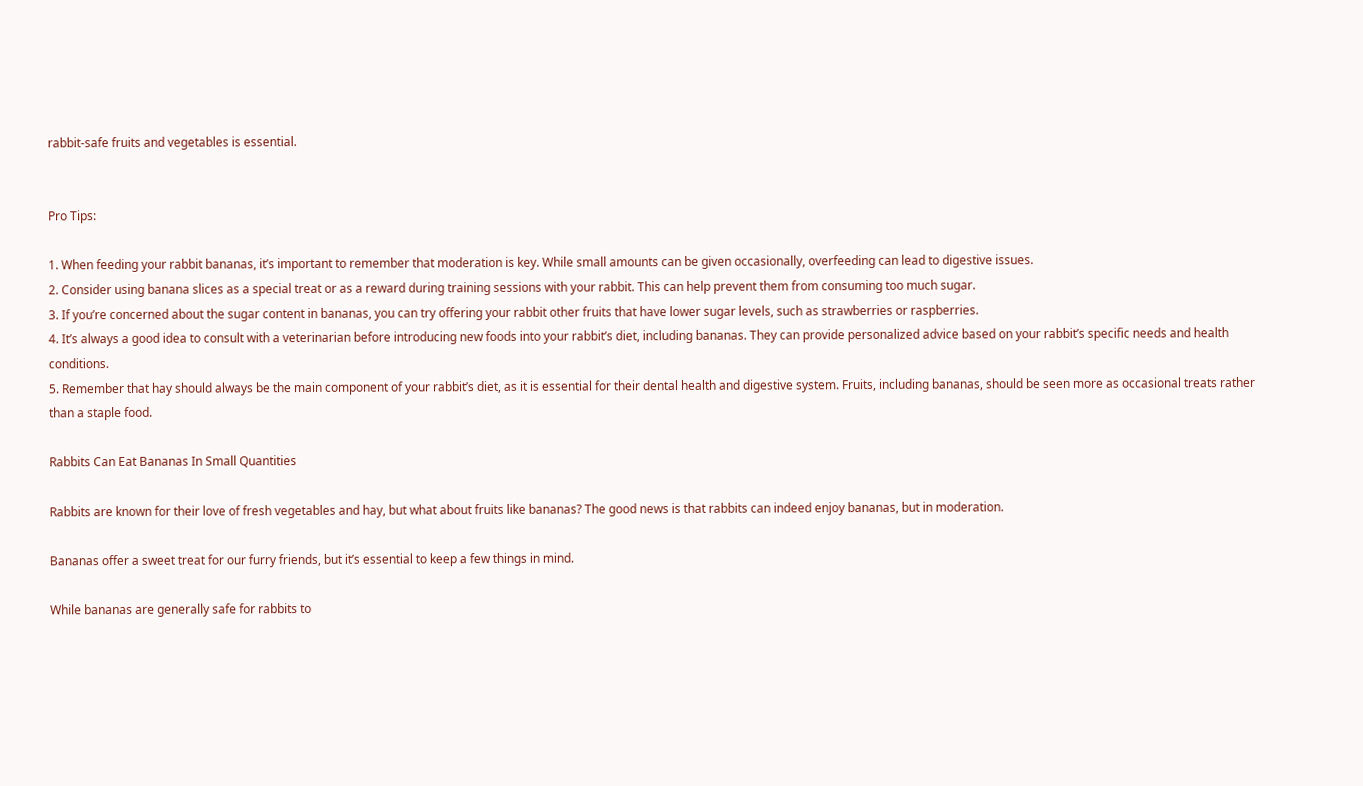rabbit-safe fruits and vegetables is essential.


Pro Tips:

1. When feeding your rabbit bananas, it’s important to remember that moderation is key. While small amounts can be given occasionally, overfeeding can lead to digestive issues.
2. Consider using banana slices as a special treat or as a reward during training sessions with your rabbit. This can help prevent them from consuming too much sugar.
3. If you’re concerned about the sugar content in bananas, you can try offering your rabbit other fruits that have lower sugar levels, such as strawberries or raspberries.
4. It’s always a good idea to consult with a veterinarian before introducing new foods into your rabbit’s diet, including bananas. They can provide personalized advice based on your rabbit’s specific needs and health conditions.
5. Remember that hay should always be the main component of your rabbit’s diet, as it is essential for their dental health and digestive system. Fruits, including bananas, should be seen more as occasional treats rather than a staple food.

Rabbits Can Eat Bananas In Small Quantities

Rabbits are known for their love of fresh vegetables and hay, but what about fruits like bananas? The good news is that rabbits can indeed enjoy bananas, but in moderation.

Bananas offer a sweet treat for our furry friends, but it’s essential to keep a few things in mind.

While bananas are generally safe for rabbits to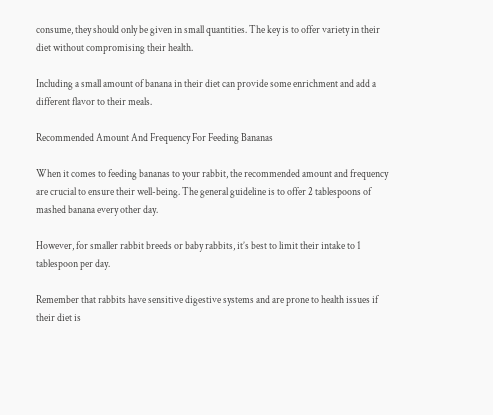consume, they should only be given in small quantities. The key is to offer variety in their diet without compromising their health.

Including a small amount of banana in their diet can provide some enrichment and add a different flavor to their meals.

Recommended Amount And Frequency For Feeding Bananas

When it comes to feeding bananas to your rabbit, the recommended amount and frequency are crucial to ensure their well-being. The general guideline is to offer 2 tablespoons of mashed banana every other day.

However, for smaller rabbit breeds or baby rabbits, it’s best to limit their intake to 1 tablespoon per day.

Remember that rabbits have sensitive digestive systems and are prone to health issues if their diet is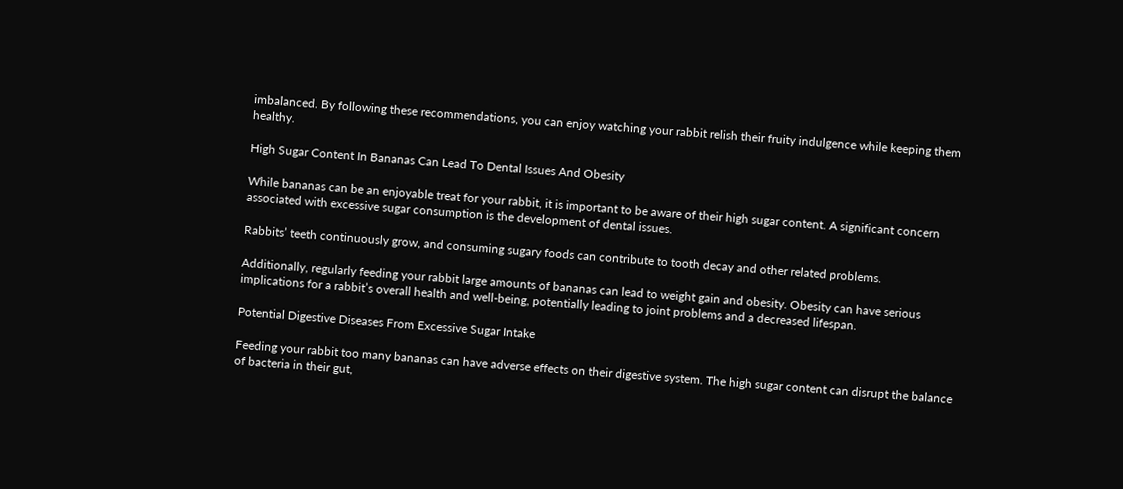imbalanced. By following these recommendations, you can enjoy watching your rabbit relish their fruity indulgence while keeping them healthy.

High Sugar Content In Bananas Can Lead To Dental Issues And Obesity

While bananas can be an enjoyable treat for your rabbit, it is important to be aware of their high sugar content. A significant concern associated with excessive sugar consumption is the development of dental issues.

Rabbits’ teeth continuously grow, and consuming sugary foods can contribute to tooth decay and other related problems.

Additionally, regularly feeding your rabbit large amounts of bananas can lead to weight gain and obesity. Obesity can have serious implications for a rabbit’s overall health and well-being, potentially leading to joint problems and a decreased lifespan.

Potential Digestive Diseases From Excessive Sugar Intake

Feeding your rabbit too many bananas can have adverse effects on their digestive system. The high sugar content can disrupt the balance of bacteria in their gut,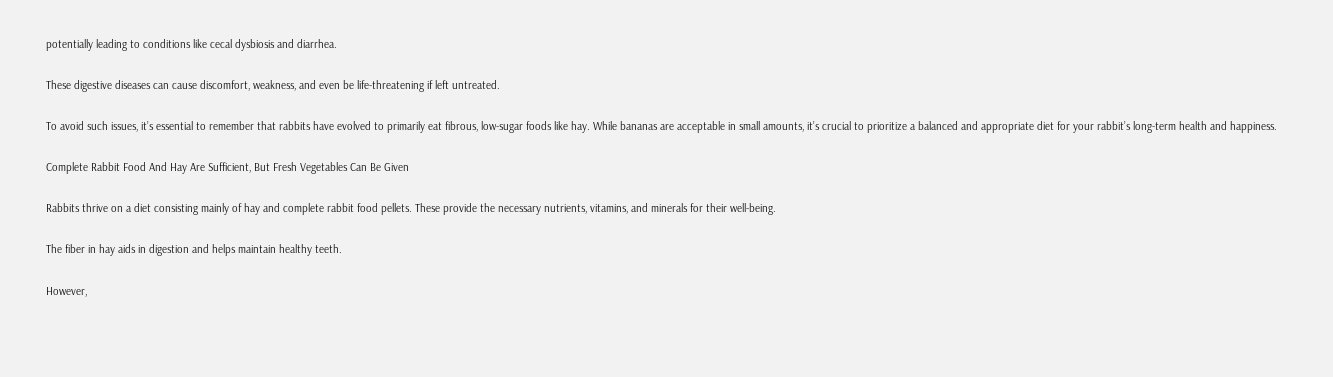potentially leading to conditions like cecal dysbiosis and diarrhea.

These digestive diseases can cause discomfort, weakness, and even be life-threatening if left untreated.

To avoid such issues, it’s essential to remember that rabbits have evolved to primarily eat fibrous, low-sugar foods like hay. While bananas are acceptable in small amounts, it’s crucial to prioritize a balanced and appropriate diet for your rabbit’s long-term health and happiness.

Complete Rabbit Food And Hay Are Sufficient, But Fresh Vegetables Can Be Given

Rabbits thrive on a diet consisting mainly of hay and complete rabbit food pellets. These provide the necessary nutrients, vitamins, and minerals for their well-being.

The fiber in hay aids in digestion and helps maintain healthy teeth.

However,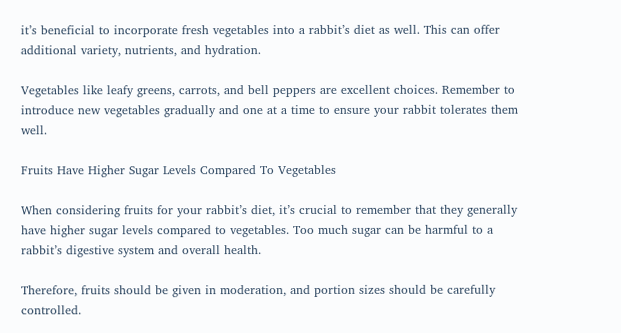it’s beneficial to incorporate fresh vegetables into a rabbit’s diet as well. This can offer additional variety, nutrients, and hydration.

Vegetables like leafy greens, carrots, and bell peppers are excellent choices. Remember to introduce new vegetables gradually and one at a time to ensure your rabbit tolerates them well.

Fruits Have Higher Sugar Levels Compared To Vegetables

When considering fruits for your rabbit’s diet, it’s crucial to remember that they generally have higher sugar levels compared to vegetables. Too much sugar can be harmful to a rabbit’s digestive system and overall health.

Therefore, fruits should be given in moderation, and portion sizes should be carefully controlled.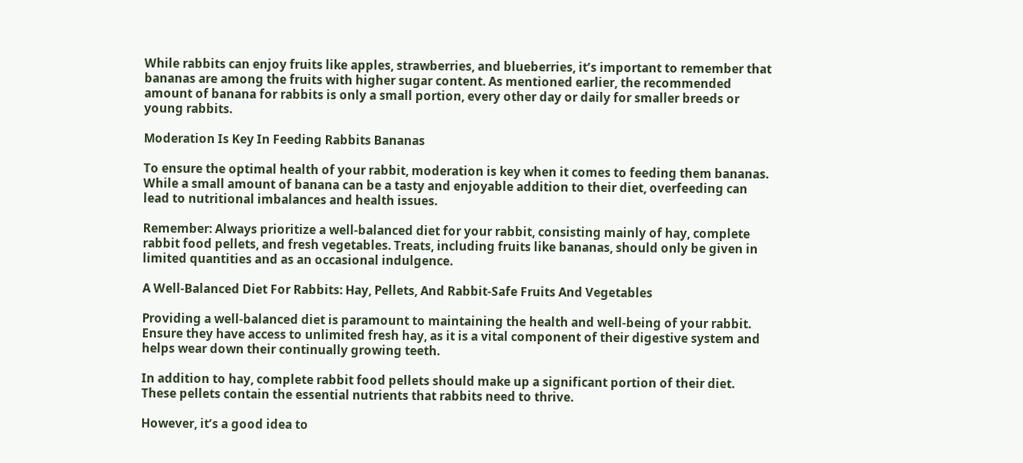While rabbits can enjoy fruits like apples, strawberries, and blueberries, it’s important to remember that bananas are among the fruits with higher sugar content. As mentioned earlier, the recommended amount of banana for rabbits is only a small portion, every other day or daily for smaller breeds or young rabbits.

Moderation Is Key In Feeding Rabbits Bananas

To ensure the optimal health of your rabbit, moderation is key when it comes to feeding them bananas. While a small amount of banana can be a tasty and enjoyable addition to their diet, overfeeding can lead to nutritional imbalances and health issues.

Remember: Always prioritize a well-balanced diet for your rabbit, consisting mainly of hay, complete rabbit food pellets, and fresh vegetables. Treats, including fruits like bananas, should only be given in limited quantities and as an occasional indulgence.

A Well-Balanced Diet For Rabbits: Hay, Pellets, And Rabbit-Safe Fruits And Vegetables

Providing a well-balanced diet is paramount to maintaining the health and well-being of your rabbit. Ensure they have access to unlimited fresh hay, as it is a vital component of their digestive system and helps wear down their continually growing teeth.

In addition to hay, complete rabbit food pellets should make up a significant portion of their diet. These pellets contain the essential nutrients that rabbits need to thrive.

However, it’s a good idea to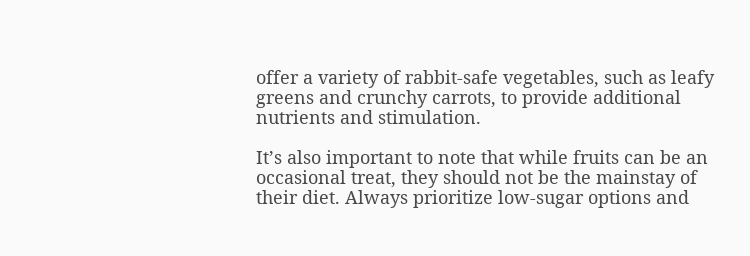offer a variety of rabbit-safe vegetables, such as leafy greens and crunchy carrots, to provide additional nutrients and stimulation.

It’s also important to note that while fruits can be an occasional treat, they should not be the mainstay of their diet. Always prioritize low-sugar options and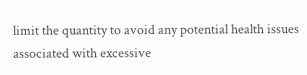limit the quantity to avoid any potential health issues associated with excessive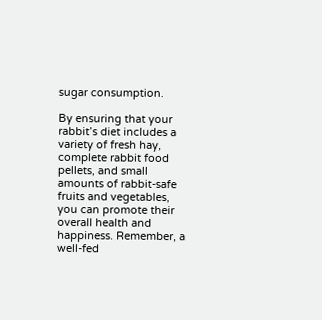sugar consumption.

By ensuring that your rabbit’s diet includes a variety of fresh hay, complete rabbit food pellets, and small amounts of rabbit-safe fruits and vegetables, you can promote their overall health and happiness. Remember, a well-fed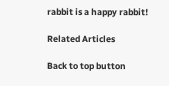rabbit is a happy rabbit!

Related Articles

Back to top button